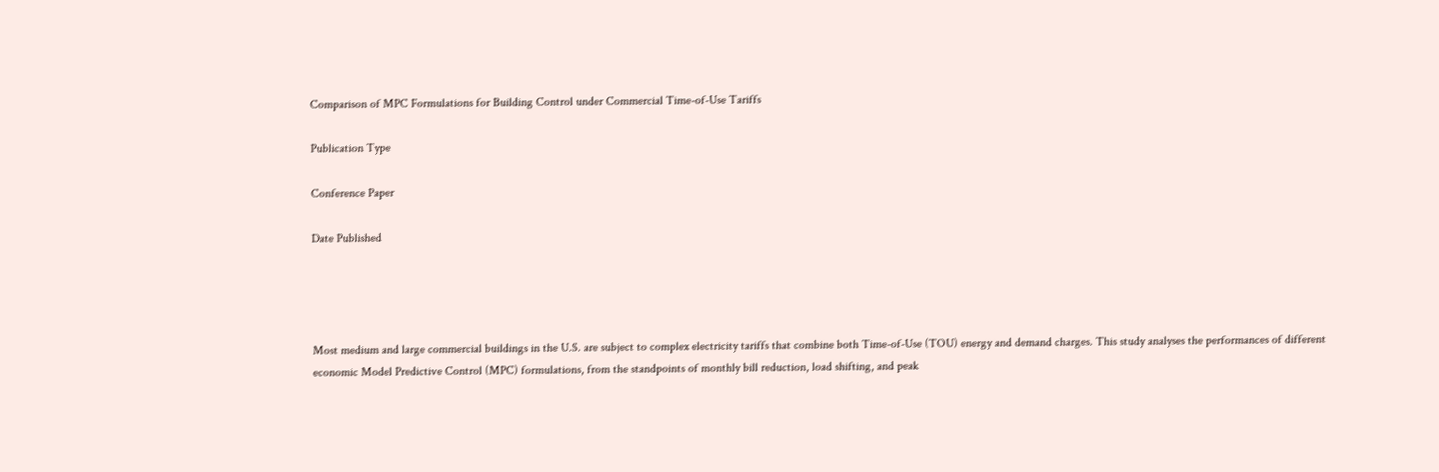Comparison of MPC Formulations for Building Control under Commercial Time-of-Use Tariffs

Publication Type

Conference Paper

Date Published




Most medium and large commercial buildings in the U.S. are subject to complex electricity tariffs that combine both Time-of-Use (TOU) energy and demand charges. This study analyses the performances of different economic Model Predictive Control (MPC) formulations, from the standpoints of monthly bill reduction, load shifting, and peak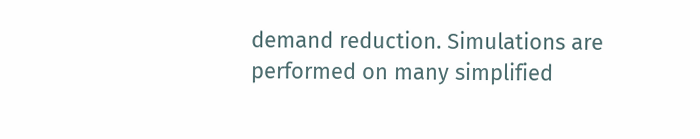demand reduction. Simulations are performed on many simplified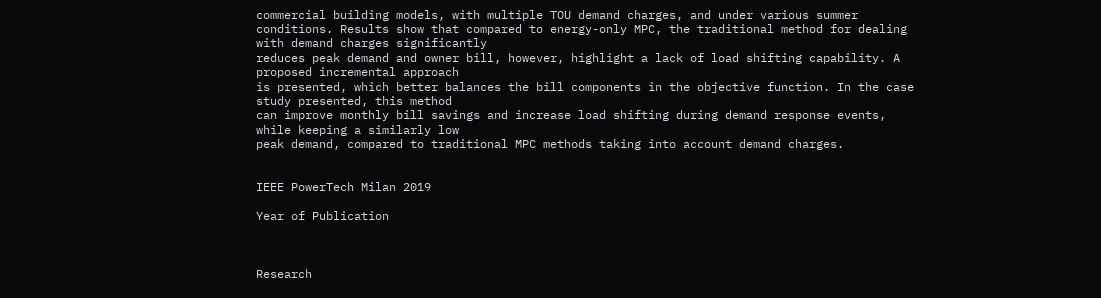commercial building models, with multiple TOU demand charges, and under various summer conditions. Results show that compared to energy-only MPC, the traditional method for dealing with demand charges significantly
reduces peak demand and owner bill, however, highlight a lack of load shifting capability. A proposed incremental approach
is presented, which better balances the bill components in the objective function. In the case study presented, this method
can improve monthly bill savings and increase load shifting during demand response events, while keeping a similarly low
peak demand, compared to traditional MPC methods taking into account demand charges.


IEEE PowerTech Milan 2019

Year of Publication



Research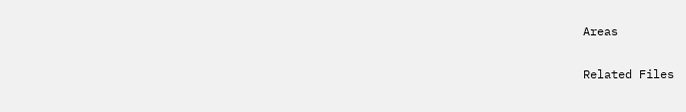Areas

Related Files